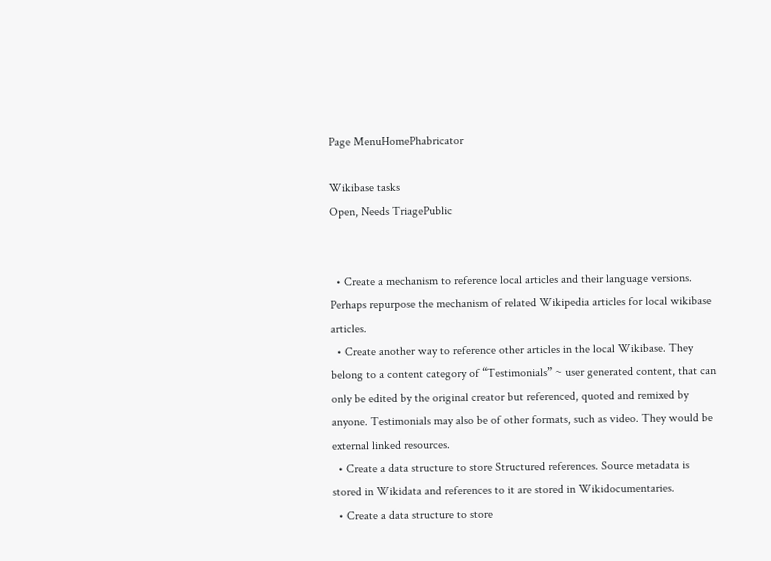Page MenuHomePhabricator

Wikibase tasks
Open, Needs TriagePublic


  • Create a mechanism to reference local articles and their language versions. Perhaps repurpose the mechanism of related Wikipedia articles for local wikibase articles.
  • Create another way to reference other articles in the local Wikibase. They belong to a content category of “Testimonials” ~ user generated content, that can only be edited by the original creator but referenced, quoted and remixed by anyone. Testimonials may also be of other formats, such as video. They would be external linked resources.
  • Create a data structure to store Structured references. Source metadata is stored in Wikidata and references to it are stored in Wikidocumentaries.
  • Create a data structure to store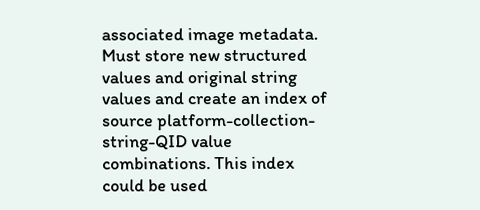associated image metadata. Must store new structured values and original string values and create an index of source platform-collection-string-QID value combinations. This index could be used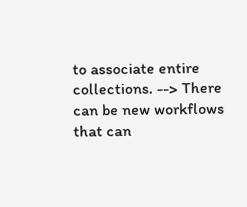to associate entire collections. --> There can be new workflows that can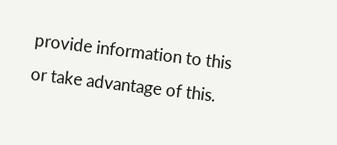provide information to this or take advantage of this.